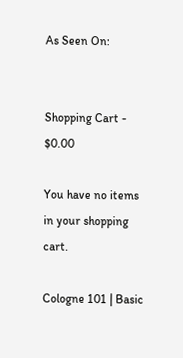As Seen On:


Shopping Cart - $0.00

You have no items in your shopping cart.

Cologne 101 | Basic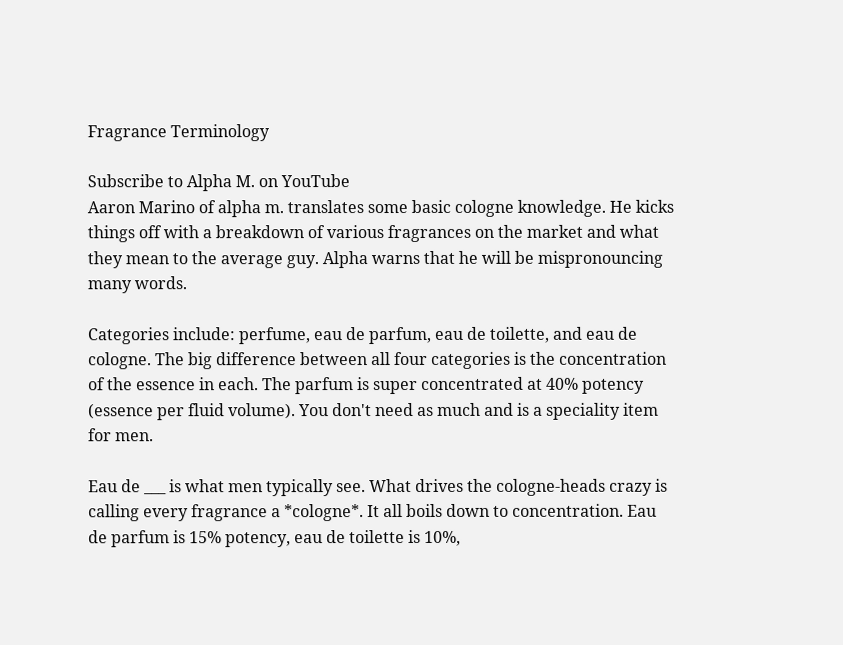Fragrance Terminology

Subscribe to Alpha M. on YouTube
Aaron Marino of alpha m. translates some basic cologne knowledge. He kicks things off with a breakdown of various fragrances on the market and what they mean to the average guy. Alpha warns that he will be mispronouncing many words.

Categories include: perfume, eau de parfum, eau de toilette, and eau de cologne. The big difference between all four categories is the concentration of the essence in each. The parfum is super concentrated at 40% potency (essence per fluid volume). You don't need as much and is a speciality item for men.

Eau de ___ is what men typically see. What drives the cologne-heads crazy is calling every fragrance a *cologne*. It all boils down to concentration. Eau de parfum is 15% potency, eau de toilette is 10%,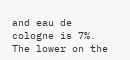and eau de cologne is 7%. The lower on the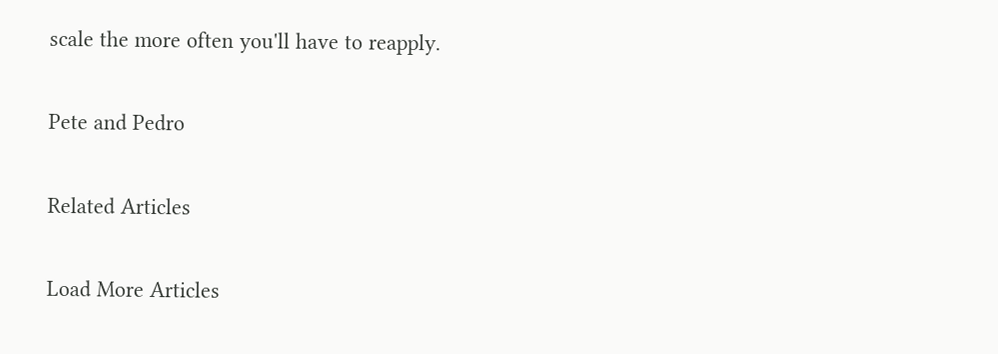scale the more often you'll have to reapply.

Pete and Pedro

Related Articles

Load More Articles